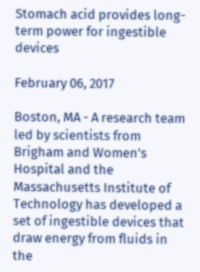Stomach acid provides long-term power for ingestible devices

February 06, 2017

Boston, MA - A research team led by scientists from Brigham and Women's Hospital and the Massachusetts Institute of Technology has developed a set of ingestible devices that draw energy from fluids in the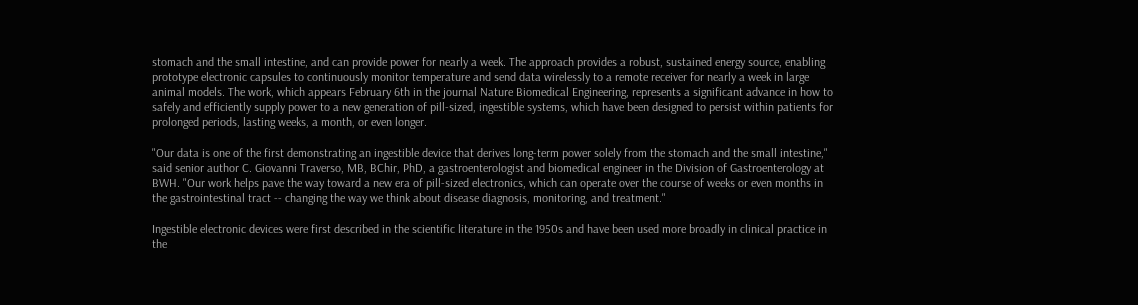stomach and the small intestine, and can provide power for nearly a week. The approach provides a robust, sustained energy source, enabling prototype electronic capsules to continuously monitor temperature and send data wirelessly to a remote receiver for nearly a week in large animal models. The work, which appears February 6th in the journal Nature Biomedical Engineering, represents a significant advance in how to safely and efficiently supply power to a new generation of pill-sized, ingestible systems, which have been designed to persist within patients for prolonged periods, lasting weeks, a month, or even longer.

"Our data is one of the first demonstrating an ingestible device that derives long-term power solely from the stomach and the small intestine," said senior author C. Giovanni Traverso, MB, BChir, PhD, a gastroenterologist and biomedical engineer in the Division of Gastroenterology at BWH. "Our work helps pave the way toward a new era of pill-sized electronics, which can operate over the course of weeks or even months in the gastrointestinal tract -- changing the way we think about disease diagnosis, monitoring, and treatment."

Ingestible electronic devices were first described in the scientific literature in the 1950s and have been used more broadly in clinical practice in the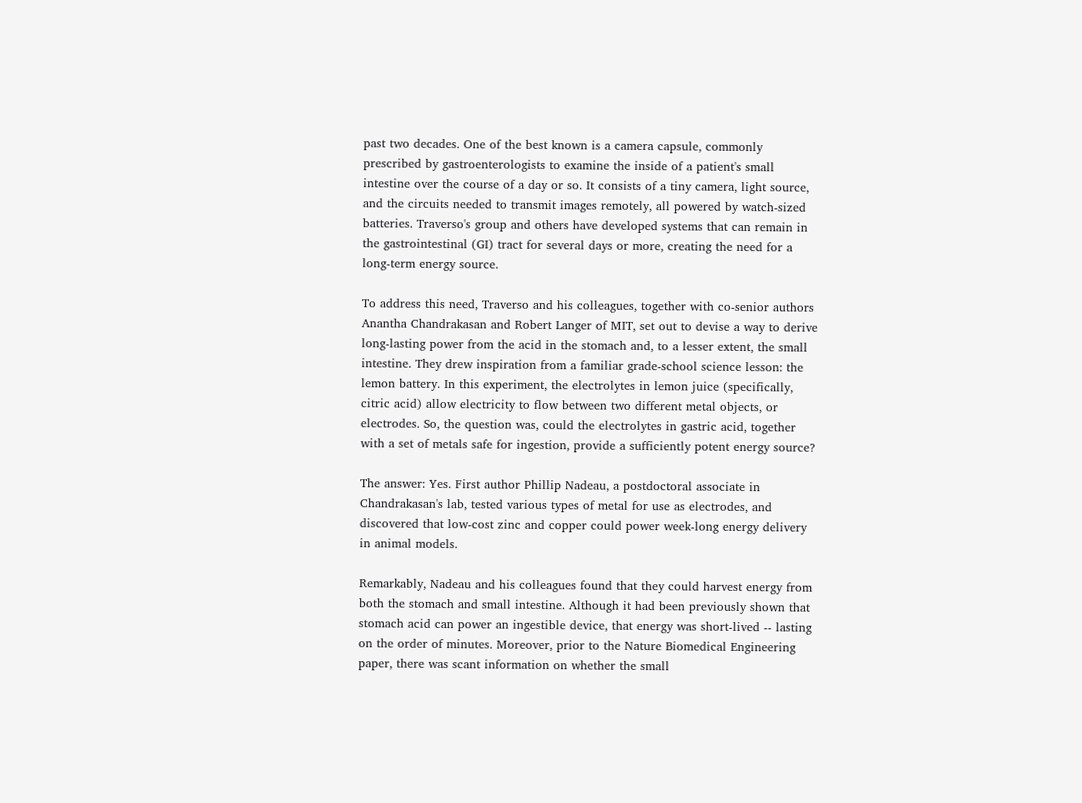past two decades. One of the best known is a camera capsule, commonly prescribed by gastroenterologists to examine the inside of a patient's small intestine over the course of a day or so. It consists of a tiny camera, light source, and the circuits needed to transmit images remotely, all powered by watch-sized batteries. Traverso's group and others have developed systems that can remain in the gastrointestinal (GI) tract for several days or more, creating the need for a long-term energy source.

To address this need, Traverso and his colleagues, together with co-senior authors Anantha Chandrakasan and Robert Langer of MIT, set out to devise a way to derive long-lasting power from the acid in the stomach and, to a lesser extent, the small intestine. They drew inspiration from a familiar grade-school science lesson: the lemon battery. In this experiment, the electrolytes in lemon juice (specifically, citric acid) allow electricity to flow between two different metal objects, or electrodes. So, the question was, could the electrolytes in gastric acid, together with a set of metals safe for ingestion, provide a sufficiently potent energy source?

The answer: Yes. First author Phillip Nadeau, a postdoctoral associate in Chandrakasan's lab, tested various types of metal for use as electrodes, and discovered that low-cost zinc and copper could power week-long energy delivery in animal models.

Remarkably, Nadeau and his colleagues found that they could harvest energy from both the stomach and small intestine. Although it had been previously shown that stomach acid can power an ingestible device, that energy was short-lived -- lasting on the order of minutes. Moreover, prior to the Nature Biomedical Engineering paper, there was scant information on whether the small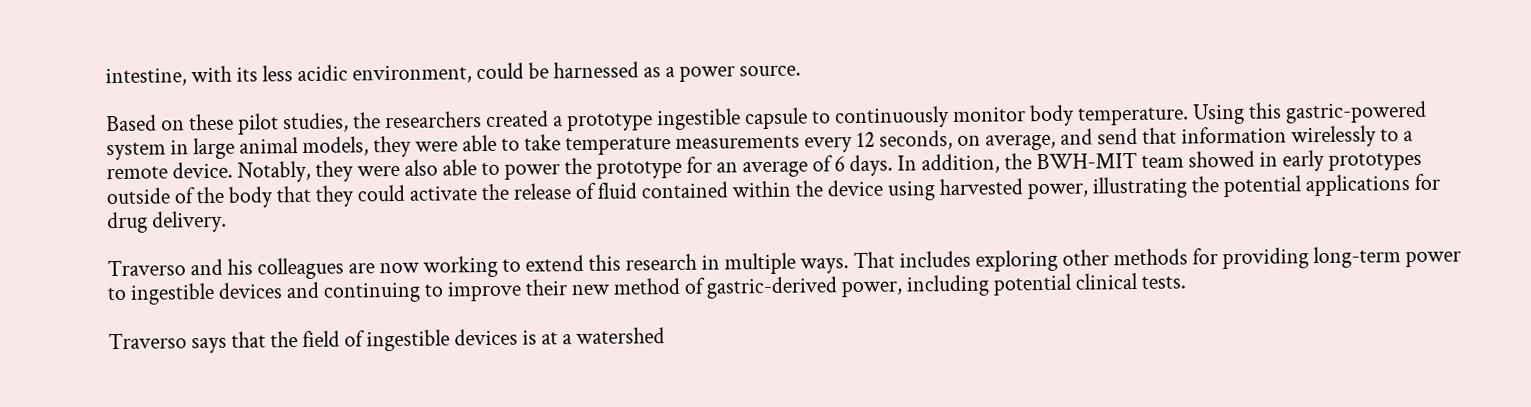intestine, with its less acidic environment, could be harnessed as a power source.

Based on these pilot studies, the researchers created a prototype ingestible capsule to continuously monitor body temperature. Using this gastric-powered system in large animal models, they were able to take temperature measurements every 12 seconds, on average, and send that information wirelessly to a remote device. Notably, they were also able to power the prototype for an average of 6 days. In addition, the BWH-MIT team showed in early prototypes outside of the body that they could activate the release of fluid contained within the device using harvested power, illustrating the potential applications for drug delivery.

Traverso and his colleagues are now working to extend this research in multiple ways. That includes exploring other methods for providing long-term power to ingestible devices and continuing to improve their new method of gastric-derived power, including potential clinical tests.

Traverso says that the field of ingestible devices is at a watershed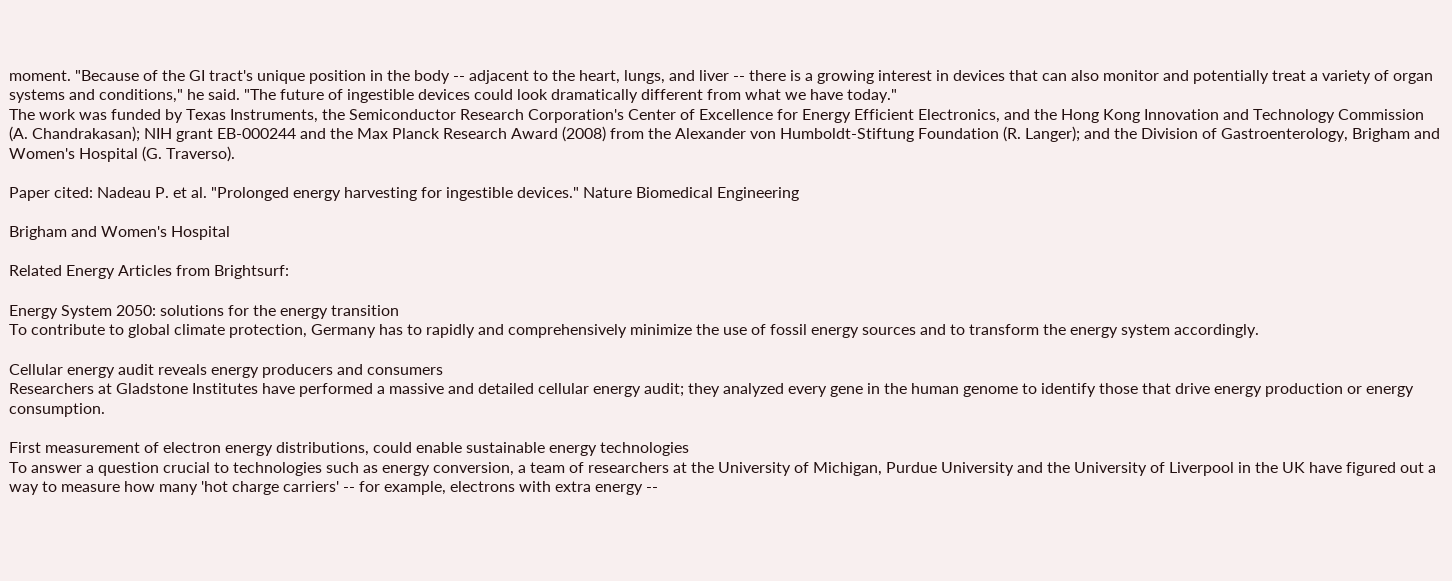moment. "Because of the GI tract's unique position in the body -- adjacent to the heart, lungs, and liver -- there is a growing interest in devices that can also monitor and potentially treat a variety of organ systems and conditions," he said. "The future of ingestible devices could look dramatically different from what we have today."
The work was funded by Texas Instruments, the Semiconductor Research Corporation's Center of Excellence for Energy Efficient Electronics, and the Hong Kong Innovation and Technology Commission (A. Chandrakasan); NIH grant EB-000244 and the Max Planck Research Award (2008) from the Alexander von Humboldt-Stiftung Foundation (R. Langer); and the Division of Gastroenterology, Brigham and Women's Hospital (G. Traverso).

Paper cited: Nadeau P. et al. "Prolonged energy harvesting for ingestible devices." Nature Biomedical Engineering

Brigham and Women's Hospital

Related Energy Articles from Brightsurf:

Energy System 2050: solutions for the energy transition
To contribute to global climate protection, Germany has to rapidly and comprehensively minimize the use of fossil energy sources and to transform the energy system accordingly.

Cellular energy audit reveals energy producers and consumers
Researchers at Gladstone Institutes have performed a massive and detailed cellular energy audit; they analyzed every gene in the human genome to identify those that drive energy production or energy consumption.

First measurement of electron energy distributions, could enable sustainable energy technologies
To answer a question crucial to technologies such as energy conversion, a team of researchers at the University of Michigan, Purdue University and the University of Liverpool in the UK have figured out a way to measure how many 'hot charge carriers' -- for example, electrons with extra energy --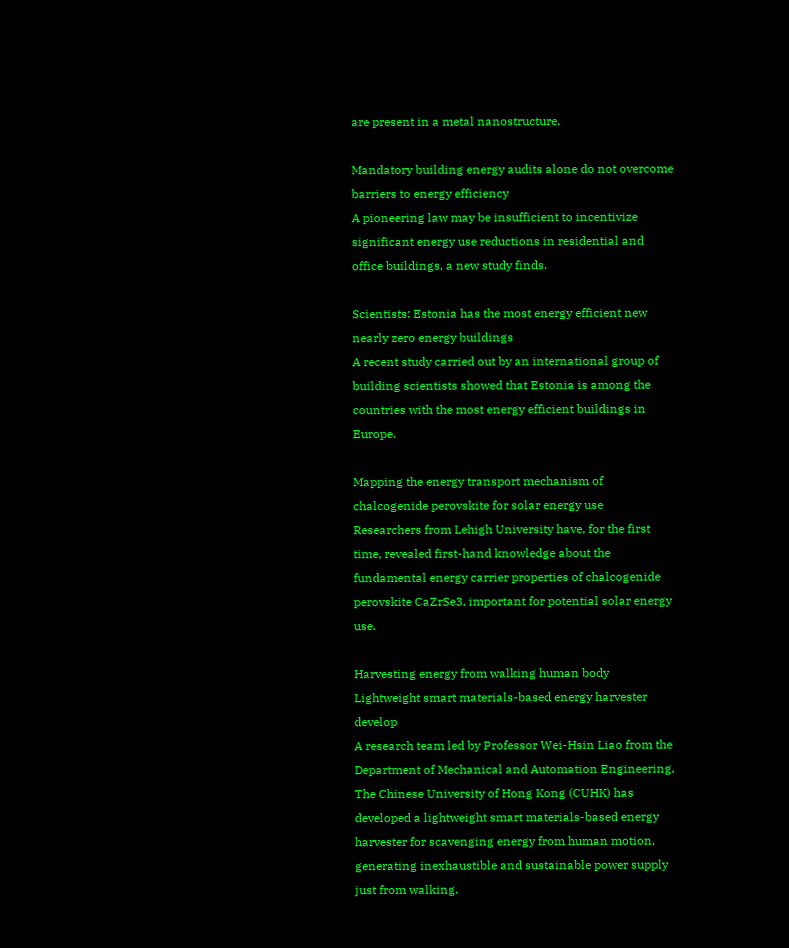are present in a metal nanostructure.

Mandatory building energy audits alone do not overcome barriers to energy efficiency
A pioneering law may be insufficient to incentivize significant energy use reductions in residential and office buildings, a new study finds.

Scientists: Estonia has the most energy efficient new nearly zero energy buildings
A recent study carried out by an international group of building scientists showed that Estonia is among the countries with the most energy efficient buildings in Europe.

Mapping the energy transport mechanism of chalcogenide perovskite for solar energy use
Researchers from Lehigh University have, for the first time, revealed first-hand knowledge about the fundamental energy carrier properties of chalcogenide perovskite CaZrSe3, important for potential solar energy use.

Harvesting energy from walking human body Lightweight smart materials-based energy harvester develop
A research team led by Professor Wei-Hsin Liao from the Department of Mechanical and Automation Engineering, The Chinese University of Hong Kong (CUHK) has developed a lightweight smart materials-based energy harvester for scavenging energy from human motion, generating inexhaustible and sustainable power supply just from walking.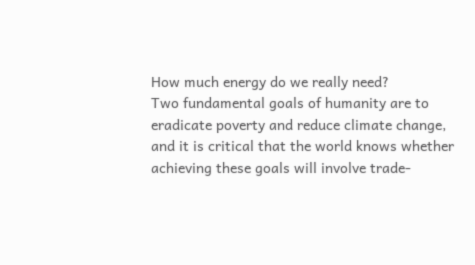How much energy do we really need?
Two fundamental goals of humanity are to eradicate poverty and reduce climate change, and it is critical that the world knows whether achieving these goals will involve trade-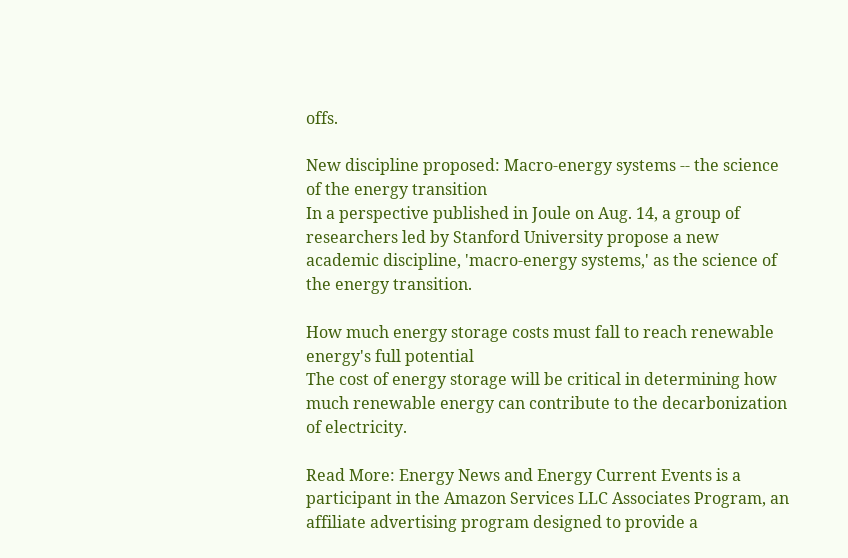offs.

New discipline proposed: Macro-energy systems -- the science of the energy transition
In a perspective published in Joule on Aug. 14, a group of researchers led by Stanford University propose a new academic discipline, 'macro-energy systems,' as the science of the energy transition.

How much energy storage costs must fall to reach renewable energy's full potential
The cost of energy storage will be critical in determining how much renewable energy can contribute to the decarbonization of electricity.

Read More: Energy News and Energy Current Events is a participant in the Amazon Services LLC Associates Program, an affiliate advertising program designed to provide a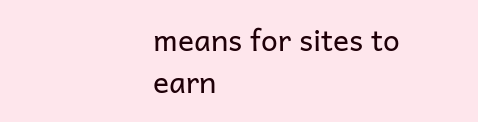means for sites to earn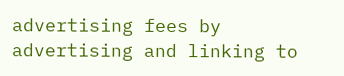advertising fees by advertising and linking to